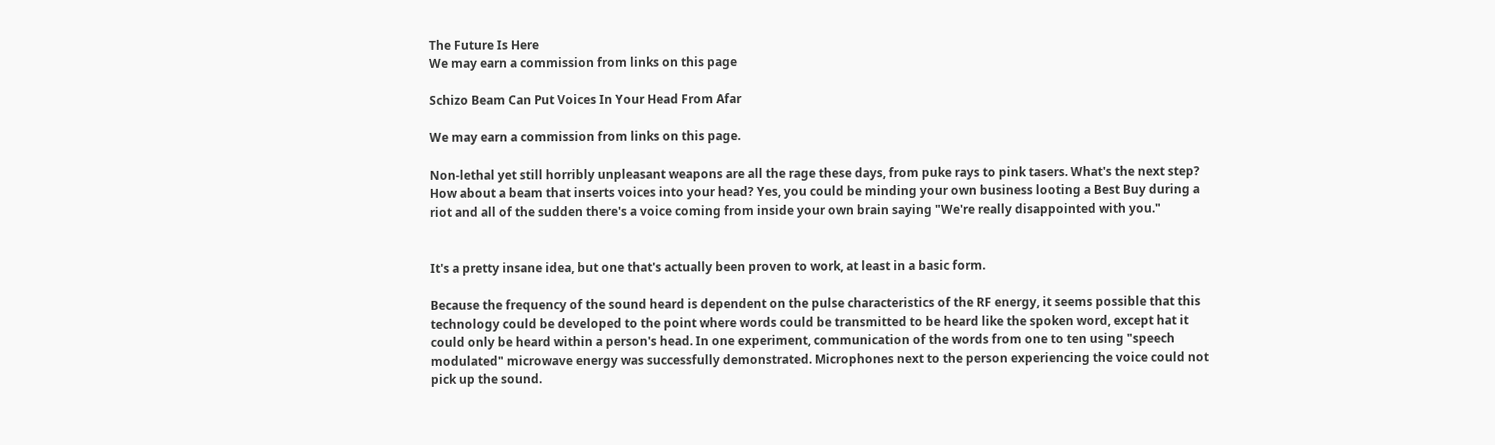The Future Is Here
We may earn a commission from links on this page

Schizo Beam Can Put Voices In Your Head From Afar

We may earn a commission from links on this page.

Non-lethal yet still horribly unpleasant weapons are all the rage these days, from puke rays to pink tasers. What's the next step? How about a beam that inserts voices into your head? Yes, you could be minding your own business looting a Best Buy during a riot and all of the sudden there's a voice coming from inside your own brain saying "We're really disappointed with you."


It's a pretty insane idea, but one that's actually been proven to work, at least in a basic form.

Because the frequency of the sound heard is dependent on the pulse characteristics of the RF energy, it seems possible that this technology could be developed to the point where words could be transmitted to be heard like the spoken word, except hat it could only be heard within a person's head. In one experiment, communication of the words from one to ten using "speech modulated" microwave energy was successfully demonstrated. Microphones next to the person experiencing the voice could not pick up the sound.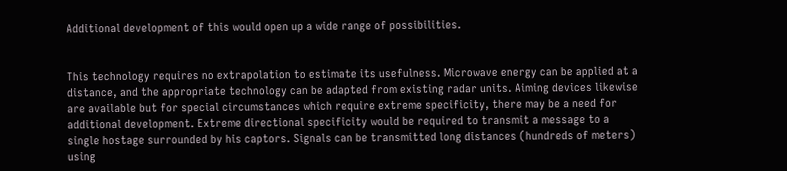Additional development of this would open up a wide range of possibilities.


This technology requires no extrapolation to estimate its usefulness. Microwave energy can be applied at a distance, and the appropriate technology can be adapted from existing radar units. Aiming devices likewise are available but for special circumstances which require extreme specificity, there may be a need for additional development. Extreme directional specificity would be required to transmit a message to a single hostage surrounded by his captors. Signals can be transmitted long distances (hundreds of meters) using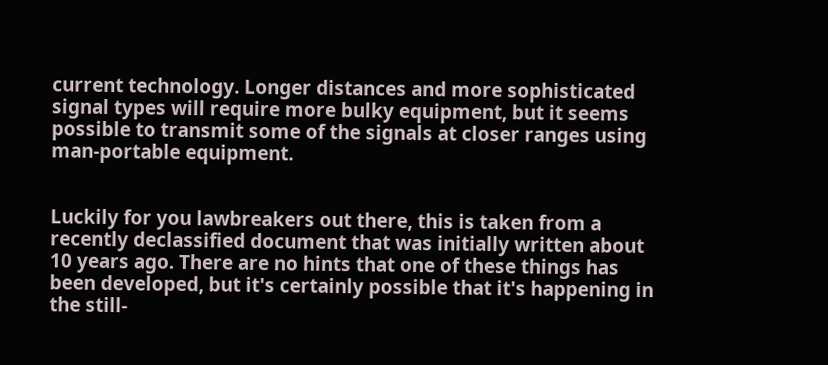current technology. Longer distances and more sophisticated signal types will require more bulky equipment, but it seems possible to transmit some of the signals at closer ranges using man-portable equipment.


Luckily for you lawbreakers out there, this is taken from a recently declassified document that was initially written about 10 years ago. There are no hints that one of these things has been developed, but it's certainly possible that it's happening in the still-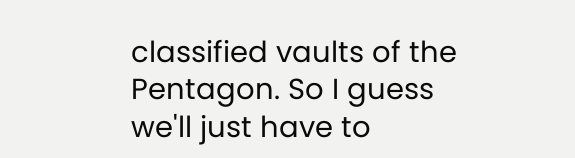classified vaults of the Pentagon. So I guess we'll just have to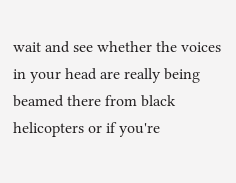wait and see whether the voices in your head are really being beamed there from black helicopters or if you're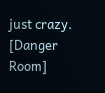just crazy. [Danger Room]